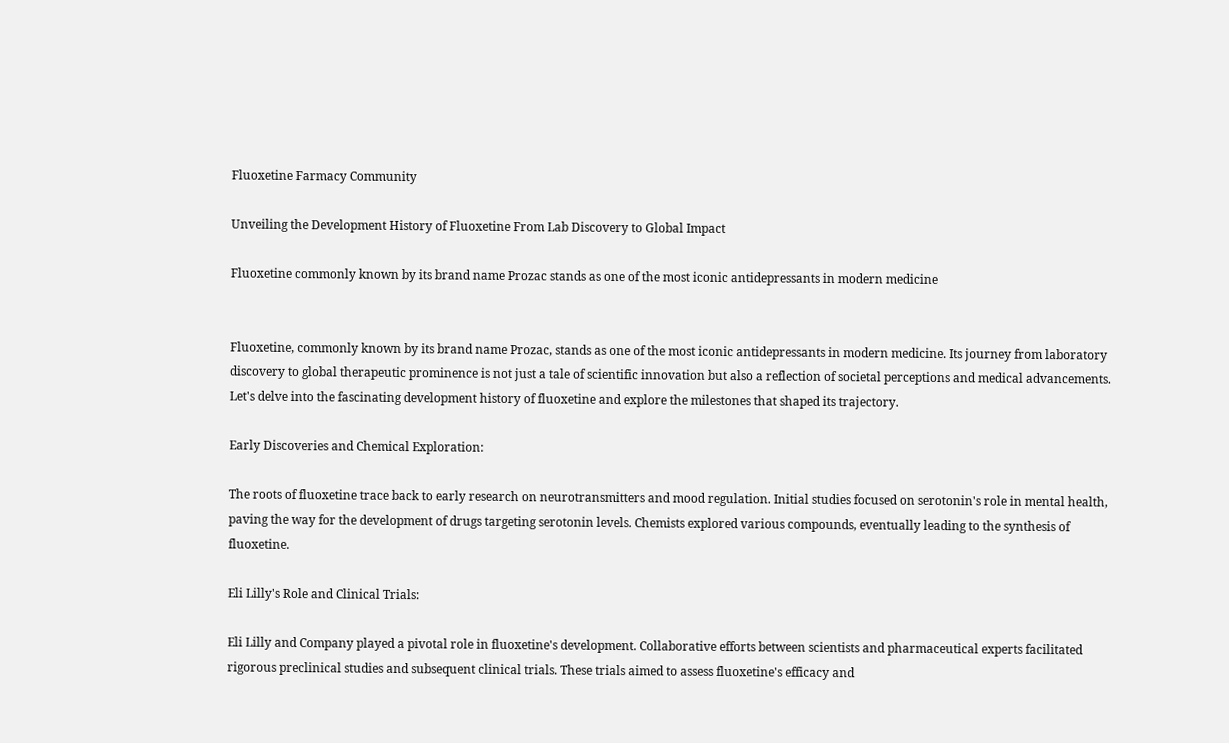Fluoxetine Farmacy Community

Unveiling the Development History of Fluoxetine From Lab Discovery to Global Impact

Fluoxetine commonly known by its brand name Prozac stands as one of the most iconic antidepressants in modern medicine


Fluoxetine, commonly known by its brand name Prozac, stands as one of the most iconic antidepressants in modern medicine. Its journey from laboratory discovery to global therapeutic prominence is not just a tale of scientific innovation but also a reflection of societal perceptions and medical advancements. Let's delve into the fascinating development history of fluoxetine and explore the milestones that shaped its trajectory.

Early Discoveries and Chemical Exploration:

The roots of fluoxetine trace back to early research on neurotransmitters and mood regulation. Initial studies focused on serotonin's role in mental health, paving the way for the development of drugs targeting serotonin levels. Chemists explored various compounds, eventually leading to the synthesis of fluoxetine.

Eli Lilly's Role and Clinical Trials:

Eli Lilly and Company played a pivotal role in fluoxetine's development. Collaborative efforts between scientists and pharmaceutical experts facilitated rigorous preclinical studies and subsequent clinical trials. These trials aimed to assess fluoxetine's efficacy and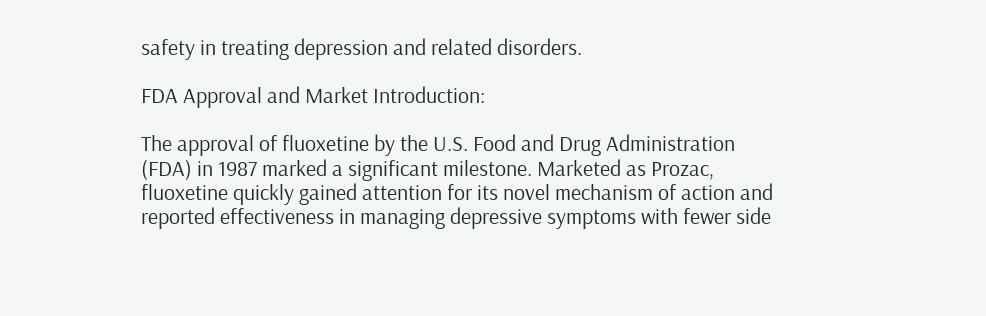safety in treating depression and related disorders.

FDA Approval and Market Introduction:

The approval of fluoxetine by the U.S. Food and Drug Administration (FDA) in 1987 marked a significant milestone. Marketed as Prozac, fluoxetine quickly gained attention for its novel mechanism of action and reported effectiveness in managing depressive symptoms with fewer side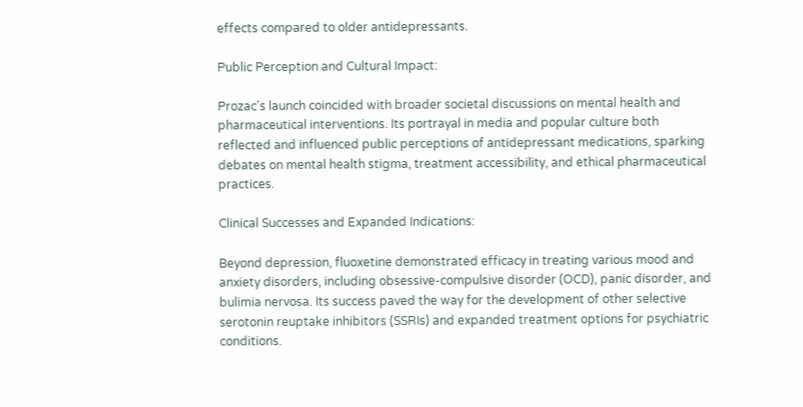effects compared to older antidepressants.

Public Perception and Cultural Impact:

Prozac's launch coincided with broader societal discussions on mental health and pharmaceutical interventions. Its portrayal in media and popular culture both reflected and influenced public perceptions of antidepressant medications, sparking debates on mental health stigma, treatment accessibility, and ethical pharmaceutical practices.

Clinical Successes and Expanded Indications:

Beyond depression, fluoxetine demonstrated efficacy in treating various mood and anxiety disorders, including obsessive-compulsive disorder (OCD), panic disorder, and bulimia nervosa. Its success paved the way for the development of other selective serotonin reuptake inhibitors (SSRIs) and expanded treatment options for psychiatric conditions.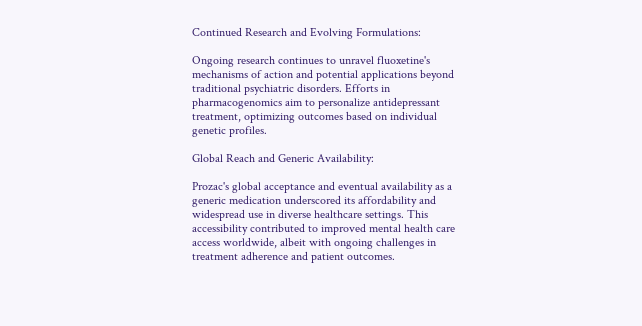Continued Research and Evolving Formulations:

Ongoing research continues to unravel fluoxetine's mechanisms of action and potential applications beyond traditional psychiatric disorders. Efforts in pharmacogenomics aim to personalize antidepressant treatment, optimizing outcomes based on individual genetic profiles.

Global Reach and Generic Availability:

Prozac's global acceptance and eventual availability as a generic medication underscored its affordability and widespread use in diverse healthcare settings. This accessibility contributed to improved mental health care access worldwide, albeit with ongoing challenges in treatment adherence and patient outcomes.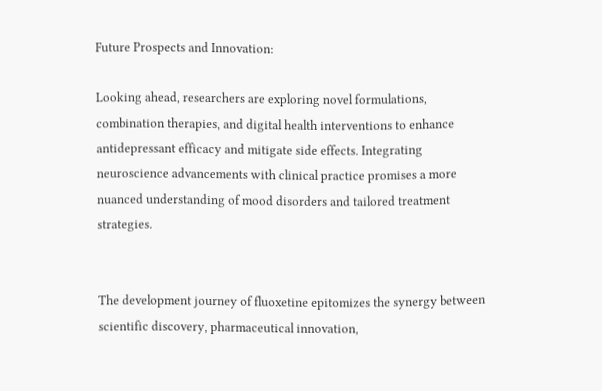Future Prospects and Innovation:

Looking ahead, researchers are exploring novel formulations, combination therapies, and digital health interventions to enhance antidepressant efficacy and mitigate side effects. Integrating neuroscience advancements with clinical practice promises a more nuanced understanding of mood disorders and tailored treatment strategies.


The development journey of fluoxetine epitomizes the synergy between scientific discovery, pharmaceutical innovation,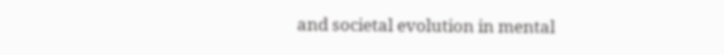and societal evolution in mental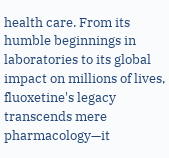health care. From its humble beginnings in laboratories to its global impact on millions of lives, fluoxetine's legacy transcends mere pharmacology—it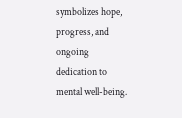symbolizes hope, progress, and ongoing dedication to mental well-being.